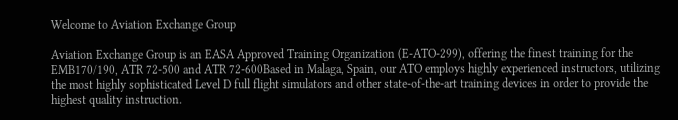Welcome to Aviation Exchange Group

Aviation Exchange Group is an EASA Approved Training Organization (E-ATO-299), offering the finest training for the EMB170/190, ATR 72-500 and ATR 72-600Based in Malaga, Spain, our ATO employs highly experienced instructors, utilizing the most highly sophisticated Level D full flight simulators and other state-of-the-art training devices in order to provide the highest quality instruction.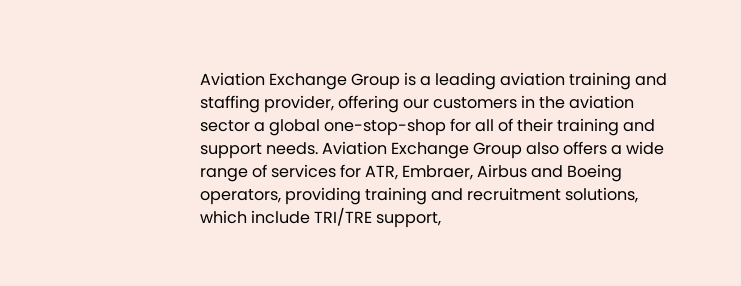Aviation Exchange Group is a leading aviation training and staffing provider, offering our customers in the aviation sector a global one-stop-shop for all of their training and support needs. Aviation Exchange Group also offers a wide range of services for ATR, Embraer, Airbus and Boeing operators, providing training and recruitment solutions, which include TRI/TRE support,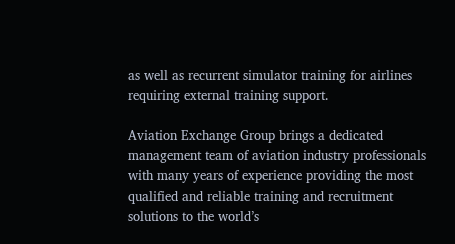as well as recurrent simulator training for airlines requiring external training support.

Aviation Exchange Group brings a dedicated management team of aviation industry professionals with many years of experience providing the most qualified and reliable training and recruitment solutions to the world’s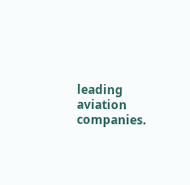leading aviation companies.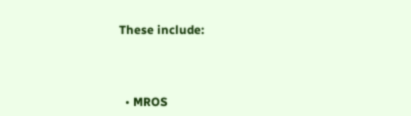These include:



  • MROS